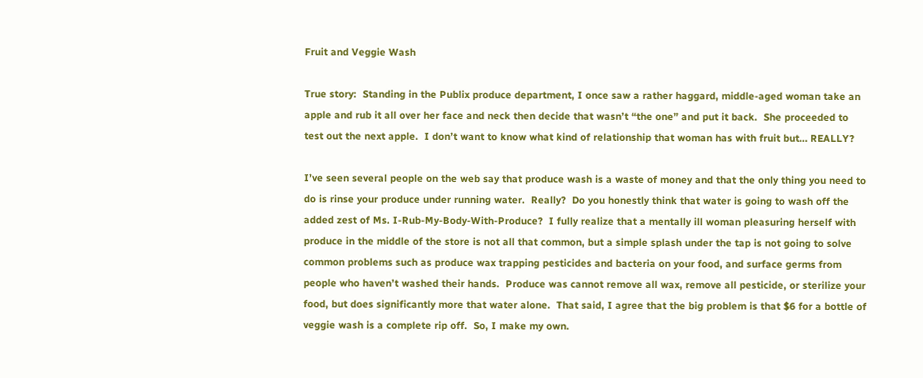Fruit and Veggie Wash

True story:  Standing in the Publix produce department, I once saw a rather haggard, middle-aged woman take an apple and rub it all over her face and neck then decide that wasn’t “the one” and put it back.  She proceeded to test out the next apple.  I don’t want to know what kind of relationship that woman has with fruit but… REALLY?

I’ve seen several people on the web say that produce wash is a waste of money and that the only thing you need to do is rinse your produce under running water.  Really?  Do you honestly think that water is going to wash off the added zest of Ms. I-Rub-My-Body-With-Produce?  I fully realize that a mentally ill woman pleasuring herself with produce in the middle of the store is not all that common, but a simple splash under the tap is not going to solve common problems such as produce wax trapping pesticides and bacteria on your food, and surface germs from people who haven’t washed their hands.  Produce was cannot remove all wax, remove all pesticide, or sterilize your food, but does significantly more that water alone.  That said, I agree that the big problem is that $6 for a bottle of veggie wash is a complete rip off.  So, I make my own.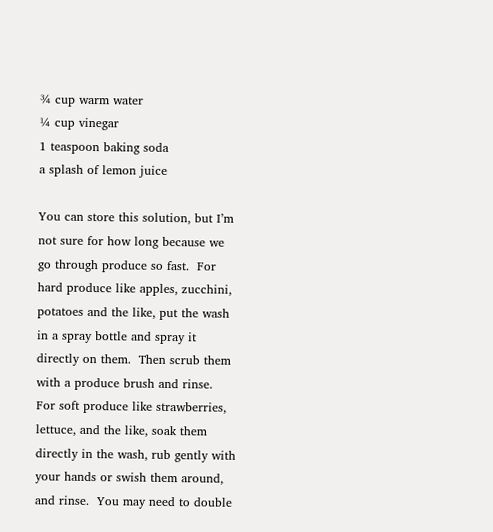¾ cup warm water
¼ cup vinegar
1 teaspoon baking soda
a splash of lemon juice

You can store this solution, but I’m not sure for how long because we go through produce so fast.  For hard produce like apples, zucchini, potatoes and the like, put the wash in a spray bottle and spray it directly on them.  Then scrub them with a produce brush and rinse.  For soft produce like strawberries, lettuce, and the like, soak them directly in the wash, rub gently with your hands or swish them around, and rinse.  You may need to double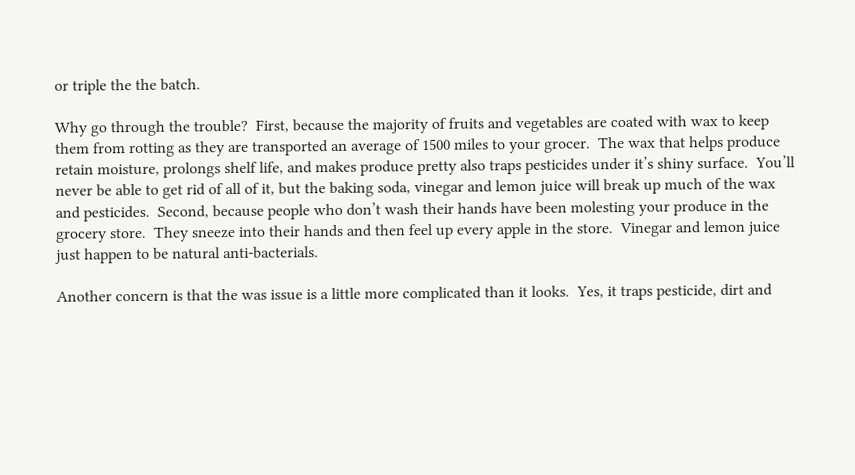or triple the the batch.

Why go through the trouble?  First, because the majority of fruits and vegetables are coated with wax to keep them from rotting as they are transported an average of 1500 miles to your grocer.  The wax that helps produce retain moisture, prolongs shelf life, and makes produce pretty also traps pesticides under it’s shiny surface.  You’ll never be able to get rid of all of it, but the baking soda, vinegar and lemon juice will break up much of the wax and pesticides.  Second, because people who don’t wash their hands have been molesting your produce in the grocery store.  They sneeze into their hands and then feel up every apple in the store.  Vinegar and lemon juice just happen to be natural anti-bacterials.

Another concern is that the was issue is a little more complicated than it looks.  Yes, it traps pesticide, dirt and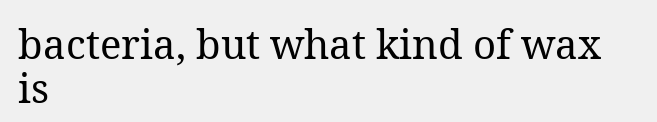bacteria, but what kind of wax is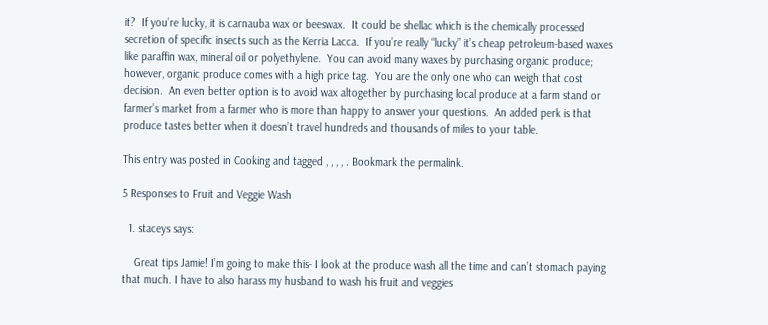it?  If you’re lucky, it is carnauba wax or beeswax.  It could be shellac which is the chemically processed secretion of specific insects such as the Kerria Lacca.  If you’re really “lucky” it’s cheap petroleum-based waxes like paraffin wax, mineral oil or polyethylene.  You can avoid many waxes by purchasing organic produce; however, organic produce comes with a high price tag.  You are the only one who can weigh that cost decision.  An even better option is to avoid wax altogether by purchasing local produce at a farm stand or farmer’s market from a farmer who is more than happy to answer your questions.  An added perk is that produce tastes better when it doesn’t travel hundreds and thousands of miles to your table.

This entry was posted in Cooking and tagged , , , , . Bookmark the permalink.

5 Responses to Fruit and Veggie Wash

  1. staceys says:

    Great tips Jamie! I’m going to make this- I look at the produce wash all the time and can’t stomach paying that much. I have to also harass my husband to wash his fruit and veggies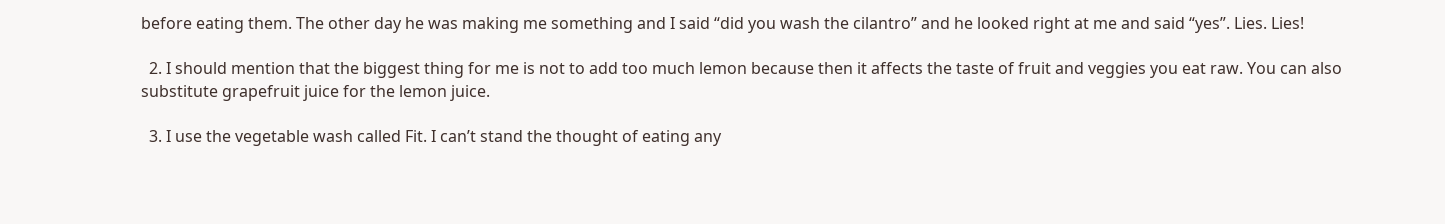before eating them. The other day he was making me something and I said “did you wash the cilantro” and he looked right at me and said “yes”. Lies. Lies!

  2. I should mention that the biggest thing for me is not to add too much lemon because then it affects the taste of fruit and veggies you eat raw. You can also substitute grapefruit juice for the lemon juice.

  3. I use the vegetable wash called Fit. I can’t stand the thought of eating any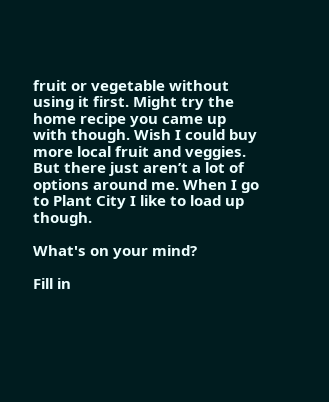fruit or vegetable without using it first. Might try the home recipe you came up with though. Wish I could buy more local fruit and veggies. But there just aren’t a lot of options around me. When I go to Plant City I like to load up though.

What's on your mind?

Fill in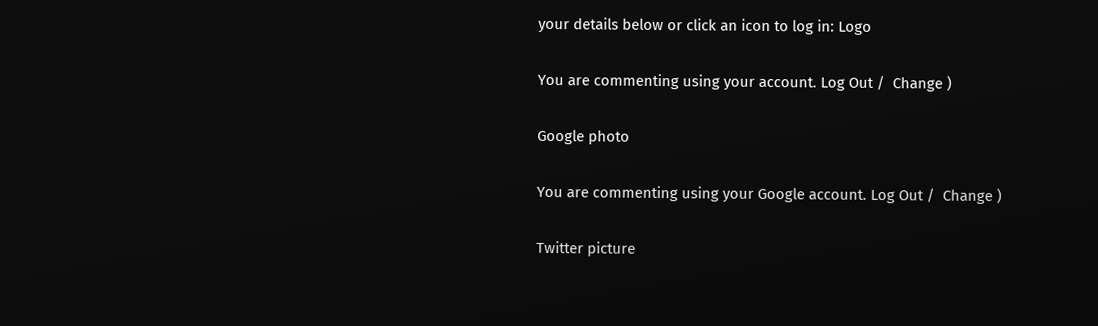your details below or click an icon to log in: Logo

You are commenting using your account. Log Out /  Change )

Google photo

You are commenting using your Google account. Log Out /  Change )

Twitter picture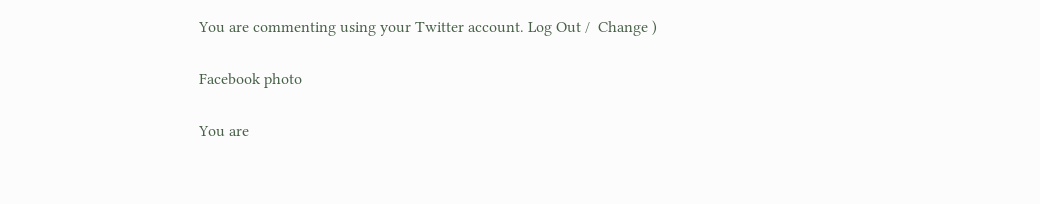You are commenting using your Twitter account. Log Out /  Change )

Facebook photo

You are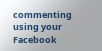commenting using your Facebook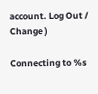account. Log Out /  Change )

Connecting to %s